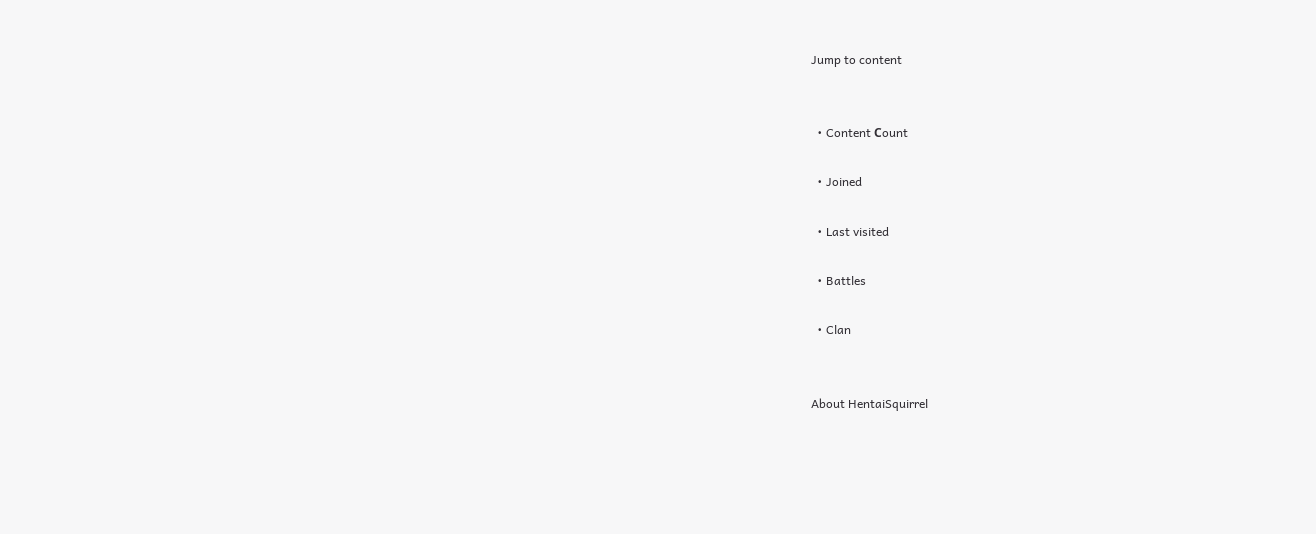Jump to content


  • Content Сount

  • Joined

  • Last visited

  • Battles

  • Clan


About HentaiSquirrel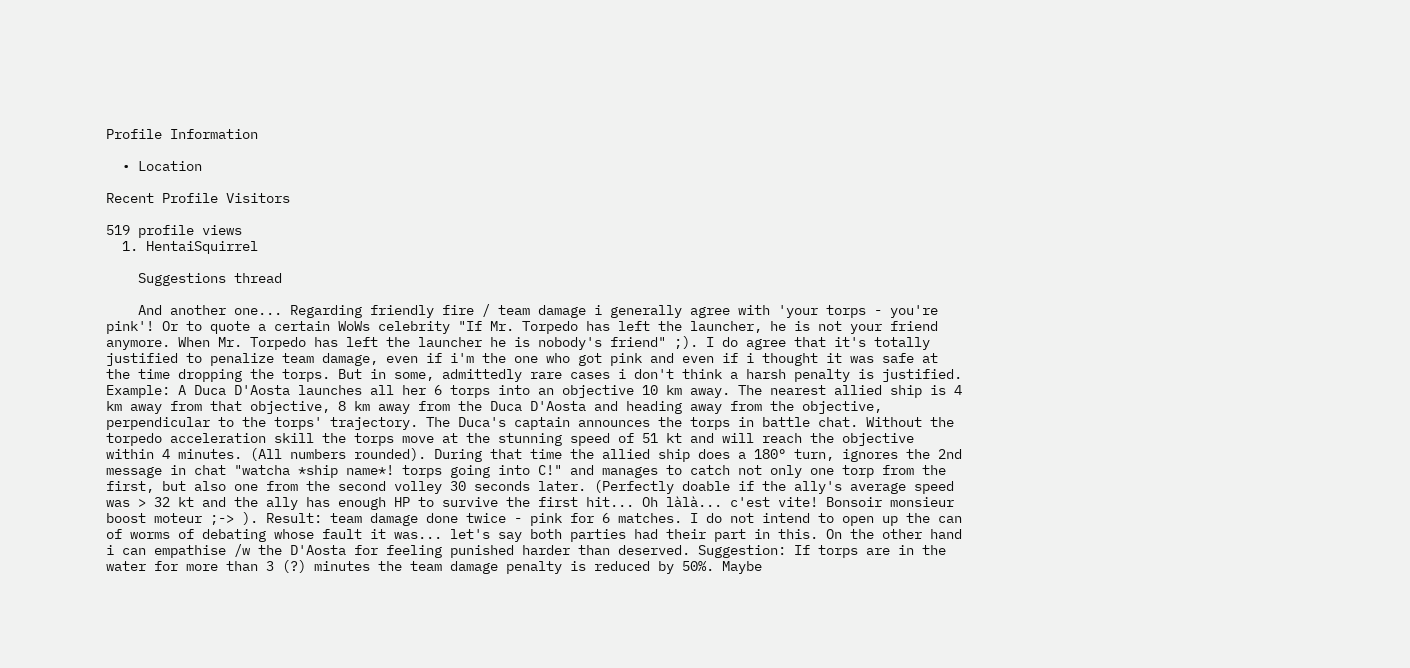Profile Information

  • Location

Recent Profile Visitors

519 profile views
  1. HentaiSquirrel

    Suggestions thread

    And another one... Regarding friendly fire / team damage i generally agree with 'your torps - you're pink'! Or to quote a certain WoWs celebrity "If Mr. Torpedo has left the launcher, he is not your friend anymore. When Mr. Torpedo has left the launcher he is nobody's friend" ;). I do agree that it's totally justified to penalize team damage, even if i'm the one who got pink and even if i thought it was safe at the time dropping the torps. But in some, admittedly rare cases i don't think a harsh penalty is justified. Example: A Duca D'Aosta launches all her 6 torps into an objective 10 km away. The nearest allied ship is 4 km away from that objective, 8 km away from the Duca D'Aosta and heading away from the objective, perpendicular to the torps' trajectory. The Duca's captain announces the torps in battle chat. Without the torpedo acceleration skill the torps move at the stunning speed of 51 kt and will reach the objective within 4 minutes. (All numbers rounded). During that time the allied ship does a 180° turn, ignores the 2nd message in chat "watcha *ship name*! torps going into C!" and manages to catch not only one torp from the first, but also one from the second volley 30 seconds later. (Perfectly doable if the ally's average speed was > 32 kt and the ally has enough HP to survive the first hit... Oh làlà... c'est vite! Bonsoir monsieur boost moteur ;-> ). Result: team damage done twice - pink for 6 matches. I do not intend to open up the can of worms of debating whose fault it was... let's say both parties had their part in this. On the other hand i can empathise /w the D'Aosta for feeling punished harder than deserved. Suggestion: If torps are in the water for more than 3 (?) minutes the team damage penalty is reduced by 50%. Maybe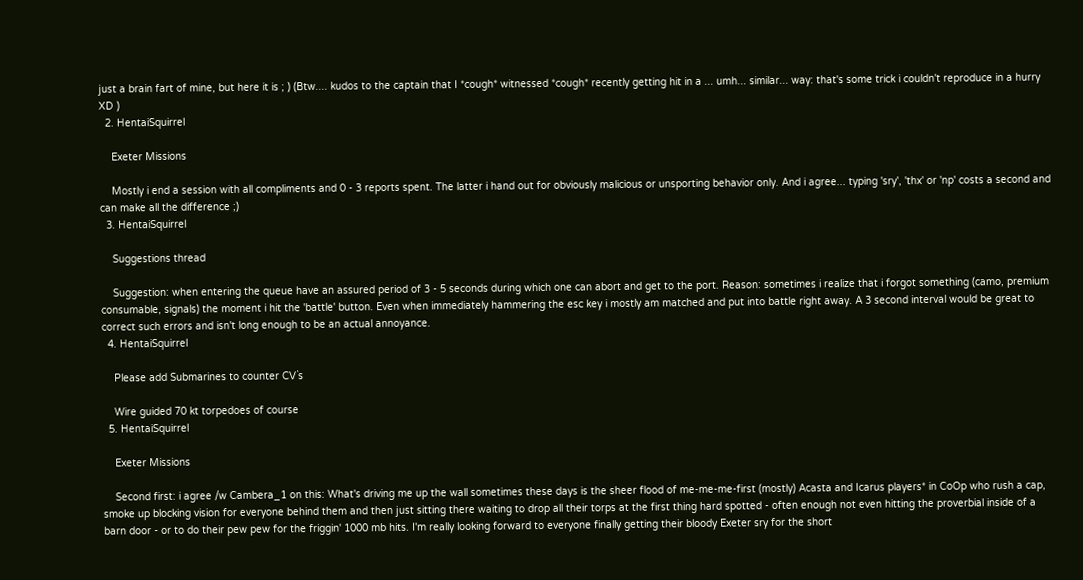just a brain fart of mine, but here it is ; ) (Btw.... kudos to the captain that I *cough* witnessed *cough* recently getting hit in a ... umh... similar... way: that's some trick i couldn't reproduce in a hurry XD )
  2. HentaiSquirrel

    Exeter Missions

    Mostly i end a session with all compliments and 0 - 3 reports spent. The latter i hand out for obviously malicious or unsporting behavior only. And i agree... typing 'sry', 'thx' or 'np' costs a second and can make all the difference ;)
  3. HentaiSquirrel

    Suggestions thread

    Suggestion: when entering the queue have an assured period of 3 - 5 seconds during which one can abort and get to the port. Reason: sometimes i realize that i forgot something (camo, premium consumable, signals) the moment i hit the 'battle' button. Even when immediately hammering the esc key i mostly am matched and put into battle right away. A 3 second interval would be great to correct such errors and isn't long enough to be an actual annoyance.
  4. HentaiSquirrel

    Please add Submarines to counter CV`s

    Wire guided 70 kt torpedoes of course
  5. HentaiSquirrel

    Exeter Missions

    Second first: i agree /w Cambera_1 on this: What's driving me up the wall sometimes these days is the sheer flood of me-me-me-first (mostly) Acasta and Icarus players* in CoOp who rush a cap, smoke up blocking vision for everyone behind them and then just sitting there waiting to drop all their torps at the first thing hard spotted - often enough not even hitting the proverbial inside of a barn door - or to do their pew pew for the friggin' 1000 mb hits. I'm really looking forward to everyone finally getting their bloody Exeter sry for the short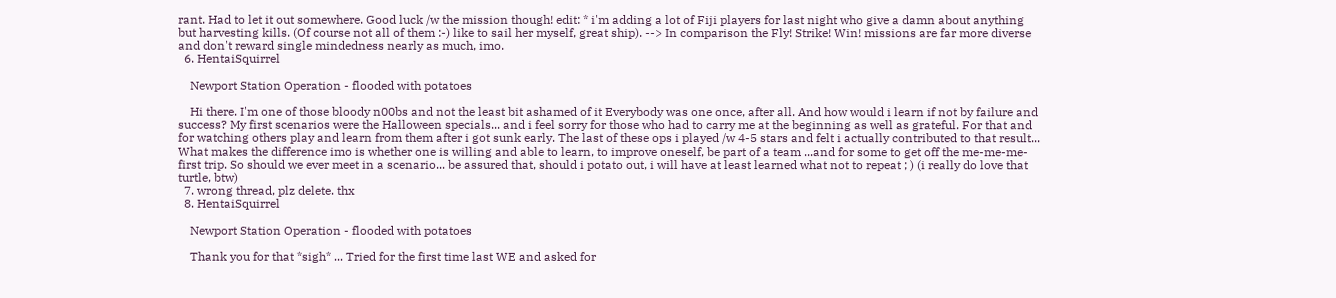rant. Had to let it out somewhere. Good luck /w the mission though! edit: * i'm adding a lot of Fiji players for last night who give a damn about anything but harvesting kills. (Of course not all of them :-) like to sail her myself, great ship). --> In comparison the Fly! Strike! Win! missions are far more diverse and don't reward single mindedness nearly as much, imo.
  6. HentaiSquirrel

    Newport Station Operation - flooded with potatoes

    Hi there. I'm one of those bloody n00bs and not the least bit ashamed of it Everybody was one once, after all. And how would i learn if not by failure and success? My first scenarios were the Halloween specials... and i feel sorry for those who had to carry me at the beginning as well as grateful. For that and for watching others play and learn from them after i got sunk early. The last of these ops i played /w 4-5 stars and felt i actually contributed to that result... What makes the difference imo is whether one is willing and able to learn, to improve oneself, be part of a team ...and for some to get off the me-me-me-first trip. So should we ever meet in a scenario... be assured that, should i potato out, i will have at least learned what not to repeat ; ) (i really do love that turtle, btw)
  7. wrong thread, plz delete. thx
  8. HentaiSquirrel

    Newport Station Operation - flooded with potatoes

    Thank you for that *sigh* ... Tried for the first time last WE and asked for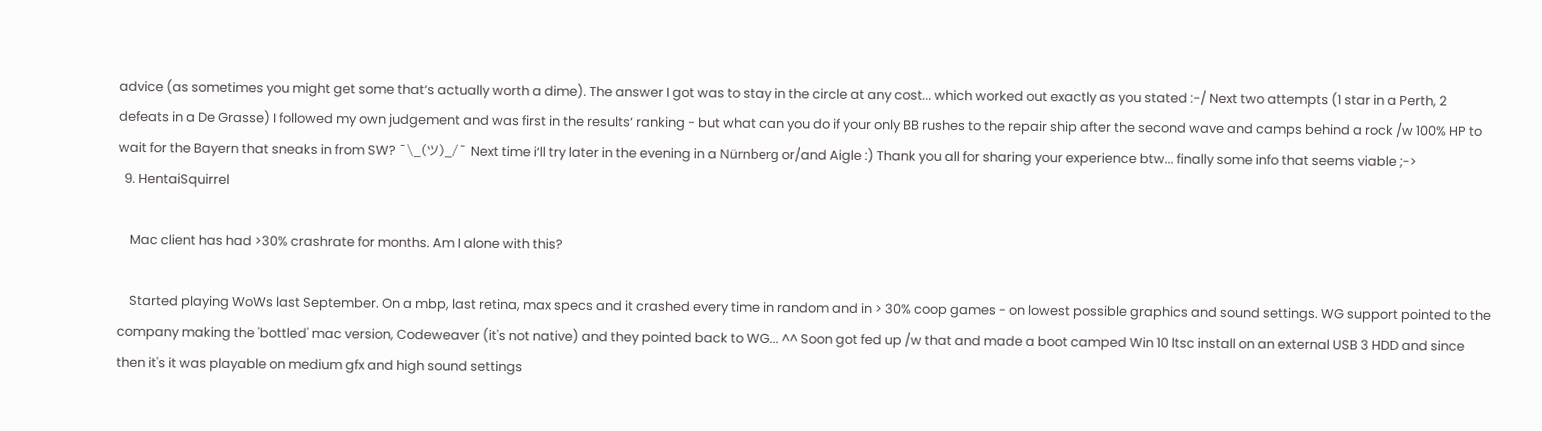advice (as sometimes you might get some that‘s actually worth a dime). The answer I got was to stay in the circle at any cost... which worked out exactly as you stated :-/ Next two attempts (1 star in a Perth, 2 defeats in a De Grasse) I followed my own judgement and was first in the results‘ ranking - but what can you do if your only BB rushes to the repair ship after the second wave and camps behind a rock /w 100% HP to wait for the Bayern that sneaks in from SW? ¯\_(ツ)_/¯ Next time i‘ll try later in the evening in a Nürnberg or/and Aigle :) Thank you all for sharing your experience btw... finally some info that seems viable ;->
  9. HentaiSquirrel

    Mac client has had >30% crashrate for months. Am I alone with this?

    Started playing WoWs last September. On a mbp, last retina, max specs and it crashed every time in random and in > 30% coop games - on lowest possible graphics and sound settings. WG support pointed to the company making the 'bottled' mac version, Codeweaver (it's not native) and they pointed back to WG... ^^ Soon got fed up /w that and made a boot camped Win 10 ltsc install on an external USB 3 HDD and since then it's it was playable on medium gfx and high sound settings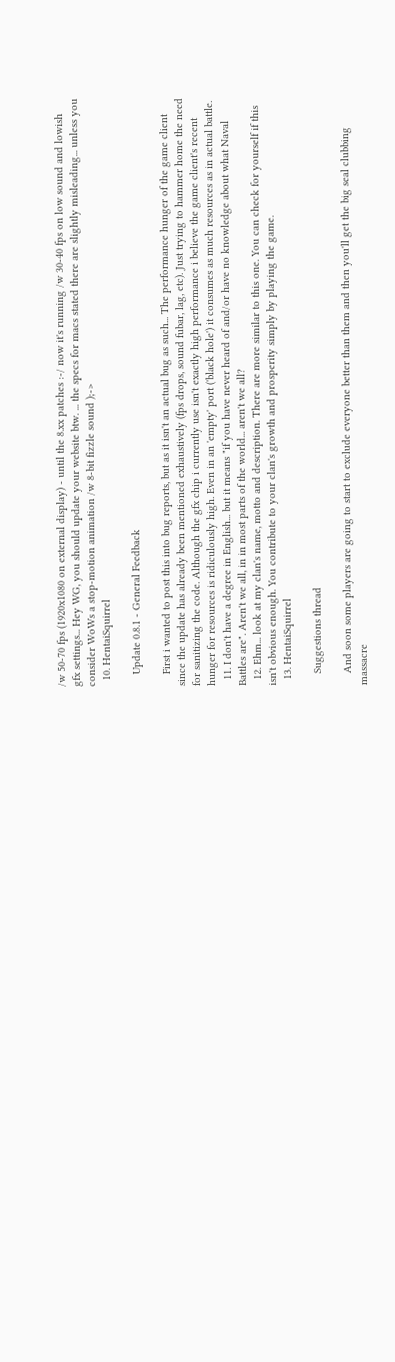/w 50-70 fps (1920x1080 on external display) - until the 8.xx patches :-/ now it's running /w 30-40 fps on low sound and lowish gfx settings... Hey WG, you should update your website btw. ... the specs for macs stated there are slightly misleading... unless you consider WoWs a stop-motion animation /w 8-bit fizzle sound );->
  10. HentaiSquirrel

    Update 0.8.1 - General Feedback

    First i wanted to post this into bug reports, but as it isn't an actual bug as such... The performance hunger of the game client since the update has already been mentioned exhaustively (fps drops, sound fubar, lag, etc). Just trying to hammer home the need for sanitizing the code. Although the gfx chip i currently use isn't exactly high performance i believe the game client's recent hunger for resources is ridiculously high. Even in an 'empty' port ('black hole') it consumes as much resources as in actual battle.
  11. I don't have a degree in English... but it means "if you have never heard of and/or have no knowledge about what Naval Battles are". Aren't we all, in in most parts of the world... aren't we all?
  12. Ehm... look at my clan's name, motto and description. There are more similar to this one. You can check for yourself if this isn't obvious enough. You contribute to your clan's growth and prosperity simply by playing the game.
  13. HentaiSquirrel

    Suggestions thread

    And soon some players are going to start to exclude everyone better than them and then you'll get the big seal clubbing massacre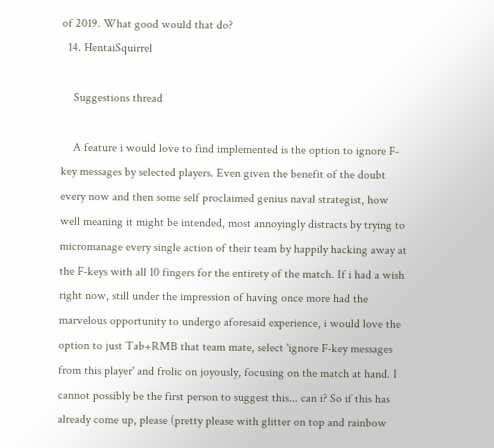of 2019. What good would that do?
  14. HentaiSquirrel

    Suggestions thread

    A feature i would love to find implemented is the option to ignore F-key messages by selected players. Even given the benefit of the doubt every now and then some self proclaimed genius naval strategist, how well meaning it might be intended, most annoyingly distracts by trying to micromanage every single action of their team by happily hacking away at the F-keys with all 10 fingers for the entirety of the match. If i had a wish right now, still under the impression of having once more had the marvelous opportunity to undergo aforesaid experience, i would love the option to just Tab+RMB that team mate, select 'ignore F-key messages from this player' and frolic on joyously, focusing on the match at hand. I cannot possibly be the first person to suggest this... can i? So if this has already come up, please (pretty please with glitter on top and rainbow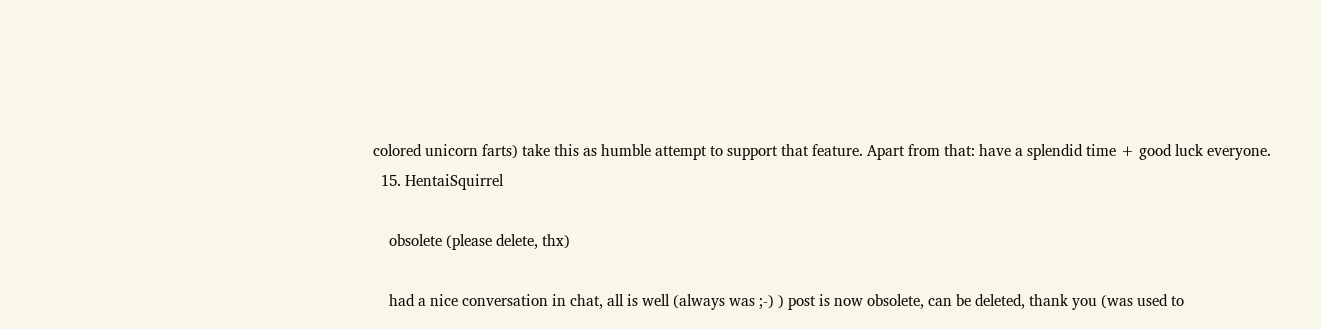colored unicorn farts) take this as humble attempt to support that feature. Apart from that: have a splendid time + good luck everyone.
  15. HentaiSquirrel

    obsolete (please delete, thx)

    had a nice conversation in chat, all is well (always was ;-) ) post is now obsolete, can be deleted, thank you (was used to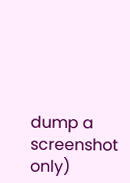dump a screenshot only)